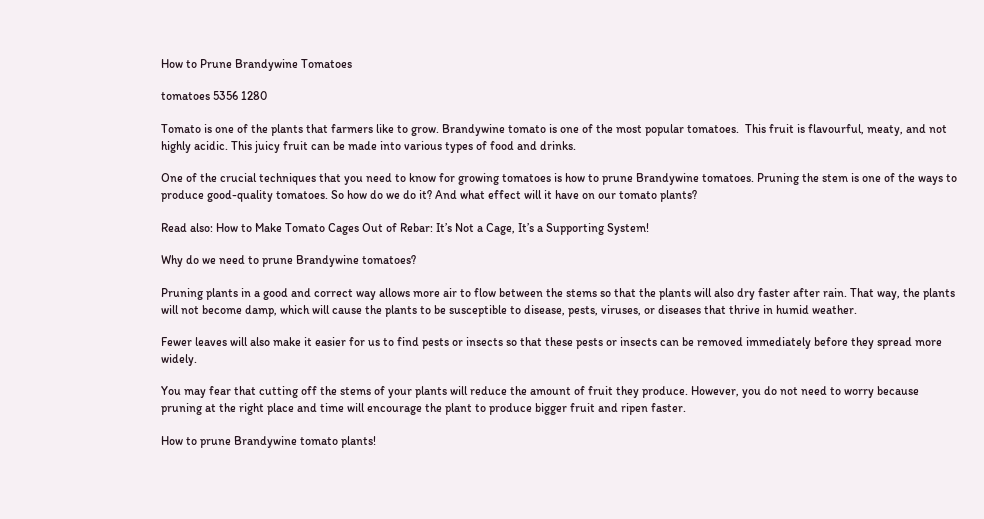How to Prune Brandywine Tomatoes

tomatoes 5356 1280

Tomato is one of the plants that farmers like to grow. Brandywine tomato is one of the most popular tomatoes.  This fruit is flavourful, meaty, and not highly acidic. This juicy fruit can be made into various types of food and drinks.

One of the crucial techniques that you need to know for growing tomatoes is how to prune Brandywine tomatoes. Pruning the stem is one of the ways to produce good-quality tomatoes. So how do we do it? And what effect will it have on our tomato plants?

Read also: How to Make Tomato Cages Out of Rebar: It’s Not a Cage, It’s a Supporting System!

Why do we need to prune Brandywine tomatoes?

Pruning plants in a good and correct way allows more air to flow between the stems so that the plants will also dry faster after rain. That way, the plants will not become damp, which will cause the plants to be susceptible to disease, pests, viruses, or diseases that thrive in humid weather.

Fewer leaves will also make it easier for us to find pests or insects so that these pests or insects can be removed immediately before they spread more widely.

You may fear that cutting off the stems of your plants will reduce the amount of fruit they produce. However, you do not need to worry because pruning at the right place and time will encourage the plant to produce bigger fruit and ripen faster.

How to prune Brandywine tomato plants!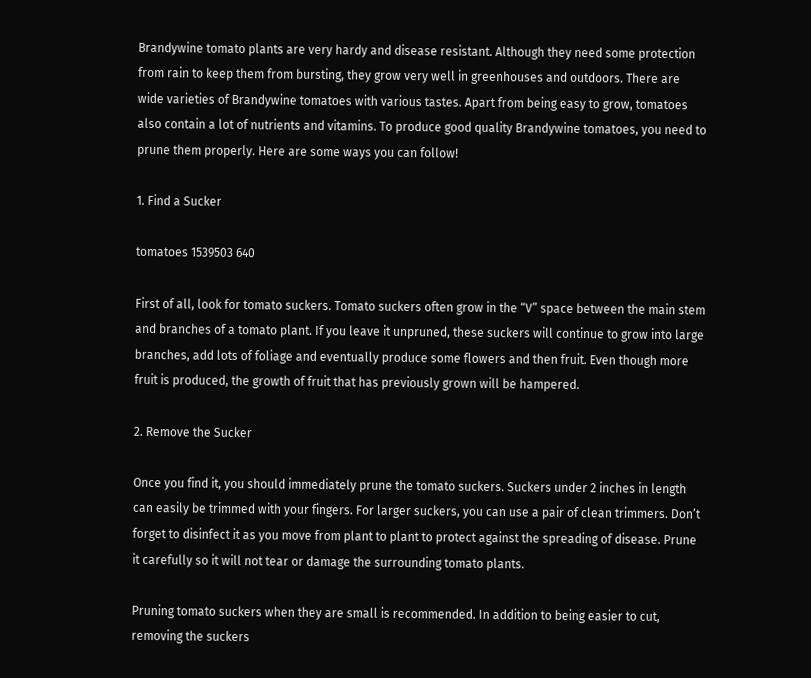Brandywine tomato plants are very hardy and disease resistant. Although they need some protection from rain to keep them from bursting, they grow very well in greenhouses and outdoors. There are wide varieties of Brandywine tomatoes with various tastes. Apart from being easy to grow, tomatoes also contain a lot of nutrients and vitamins. To produce good quality Brandywine tomatoes, you need to prune them properly. Here are some ways you can follow!

1. Find a Sucker

tomatoes 1539503 640

First of all, look for tomato suckers. Tomato suckers often grow in the “V” space between the main stem and branches of a tomato plant. If you leave it unpruned, these suckers will continue to grow into large branches, add lots of foliage and eventually produce some flowers and then fruit. Even though more fruit is produced, the growth of fruit that has previously grown will be hampered.

2. Remove the Sucker

Once you find it, you should immediately prune the tomato suckers. Suckers under 2 inches in length can easily be trimmed with your fingers. For larger suckers, you can use a pair of clean trimmers. Don’t forget to disinfect it as you move from plant to plant to protect against the spreading of disease. Prune it carefully so it will not tear or damage the surrounding tomato plants.

Pruning tomato suckers when they are small is recommended. In addition to being easier to cut, removing the suckers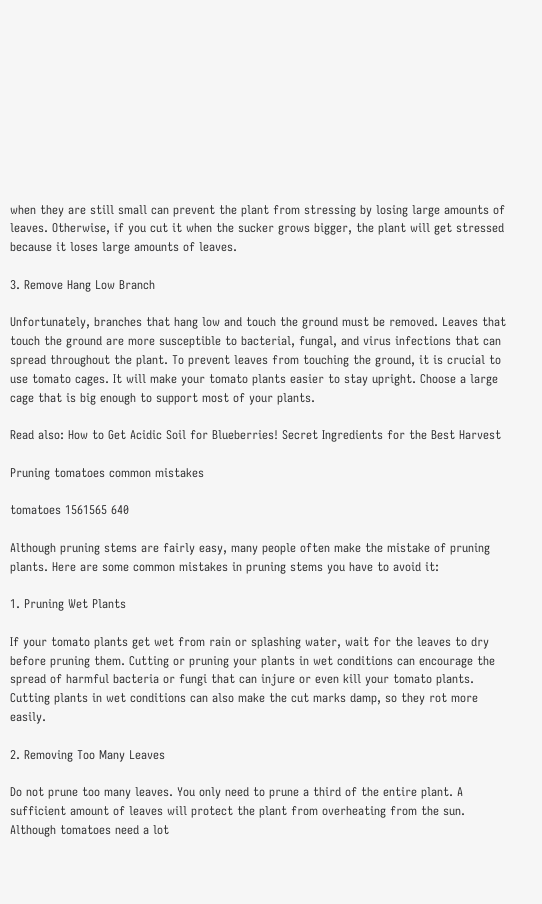when they are still small can prevent the plant from stressing by losing large amounts of leaves. Otherwise, if you cut it when the sucker grows bigger, the plant will get stressed because it loses large amounts of leaves.

3. Remove Hang Low Branch

Unfortunately, branches that hang low and touch the ground must be removed. Leaves that touch the ground are more susceptible to bacterial, fungal, and virus infections that can spread throughout the plant. To prevent leaves from touching the ground, it is crucial to use tomato cages. It will make your tomato plants easier to stay upright. Choose a large cage that is big enough to support most of your plants.

Read also: How to Get Acidic Soil for Blueberries! Secret Ingredients for the Best Harvest

Pruning tomatoes common mistakes

tomatoes 1561565 640

Although pruning stems are fairly easy, many people often make the mistake of pruning plants. Here are some common mistakes in pruning stems you have to avoid it:

1. Pruning Wet Plants

If your tomato plants get wet from rain or splashing water, wait for the leaves to dry before pruning them. Cutting or pruning your plants in wet conditions can encourage the spread of harmful bacteria or fungi that can injure or even kill your tomato plants. Cutting plants in wet conditions can also make the cut marks damp, so they rot more easily.

2. Removing Too Many Leaves

Do not prune too many leaves. You only need to prune a third of the entire plant. A sufficient amount of leaves will protect the plant from overheating from the sun. Although tomatoes need a lot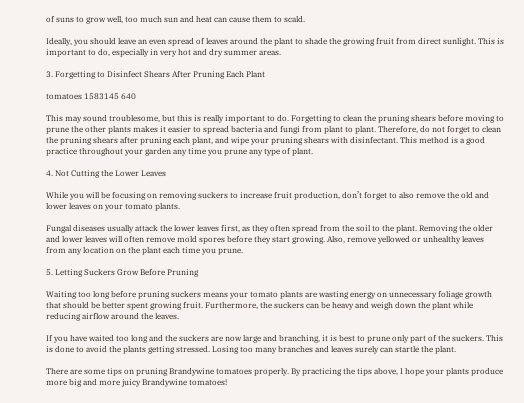of suns to grow well, too much sun and heat can cause them to scald.

Ideally, you should leave an even spread of leaves around the plant to shade the growing fruit from direct sunlight. This is important to do, especially in very hot and dry summer areas.

3. Forgetting to Disinfect Shears After Pruning Each Plant

tomatoes 1583145 640

This may sound troublesome, but this is really important to do. Forgetting to clean the pruning shears before moving to prune the other plants makes it easier to spread bacteria and fungi from plant to plant. Therefore, do not forget to clean the pruning shears after pruning each plant, and wipe your pruning shears with disinfectant. This method is a good practice throughout your garden any time you prune any type of plant.

4. Not Cutting the Lower Leaves

While you will be focusing on removing suckers to increase fruit production, don’t forget to also remove the old and lower leaves on your tomato plants.

Fungal diseases usually attack the lower leaves first, as they often spread from the soil to the plant. Removing the older and lower leaves will often remove mold spores before they start growing. Also, remove yellowed or unhealthy leaves from any location on the plant each time you prune.

5. Letting Suckers Grow Before Pruning

Waiting too long before pruning suckers means your tomato plants are wasting energy on unnecessary foliage growth that should be better spent growing fruit. Furthermore, the suckers can be heavy and weigh down the plant while reducing airflow around the leaves.

If you have waited too long and the suckers are now large and branching, it is best to prune only part of the suckers. This is done to avoid the plants getting stressed. Losing too many branches and leaves surely can startle the plant.

There are some tips on pruning Brandywine tomatoes properly. By practicing the tips above, I hope your plants produce more big and more juicy Brandywine tomatoes!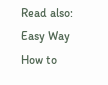Read also: Easy Way How to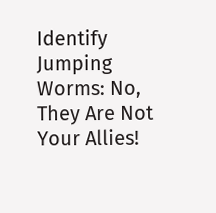Identify Jumping Worms: No, They Are Not Your Allies!